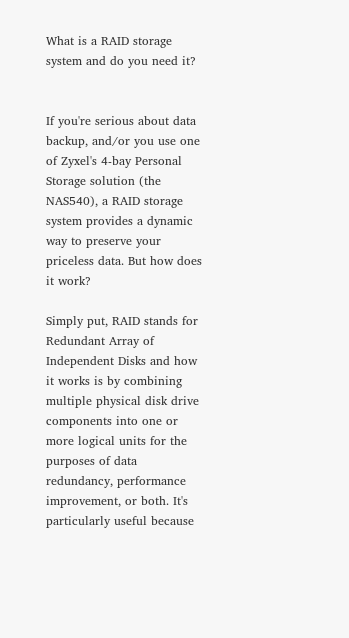What is a RAID storage system and do you need it?


If you're serious about data backup, and/or you use one of Zyxel's 4-bay Personal Storage solution (the NAS540), a RAID storage system provides a dynamic way to preserve your priceless data. But how does it work?

Simply put, RAID stands for Redundant Array of Independent Disks and how it works is by combining multiple physical disk drive components into one or more logical units for the purposes of data redundancy, performance improvement, or both. It's particularly useful because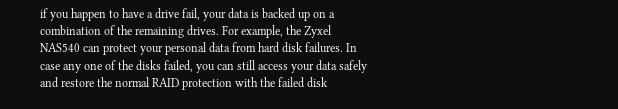if you happen to have a drive fail, your data is backed up on a combination of the remaining drives. For example, the Zyxel NAS540 can protect your personal data from hard disk failures. In case any one of the disks failed, you can still access your data safely and restore the normal RAID protection with the failed disk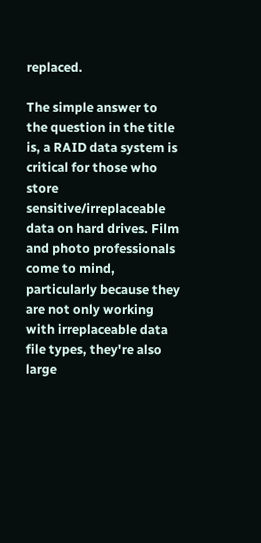replaced.

The simple answer to the question in the title is, a RAID data system is critical for those who store sensitive/irreplaceable data on hard drives. Film and photo professionals come to mind, particularly because they are not only working with irreplaceable data file types, they're also large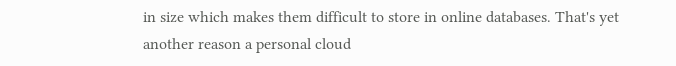in size which makes them difficult to store in online databases. That's yet another reason a personal cloud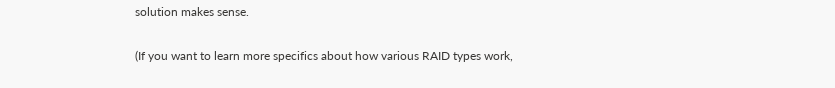solution makes sense.

(If you want to learn more specifics about how various RAID types work,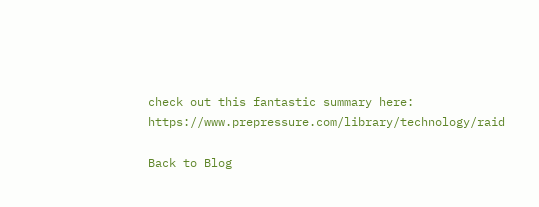check out this fantastic summary here: https://www.prepressure.com/library/technology/raid

Back to Blog